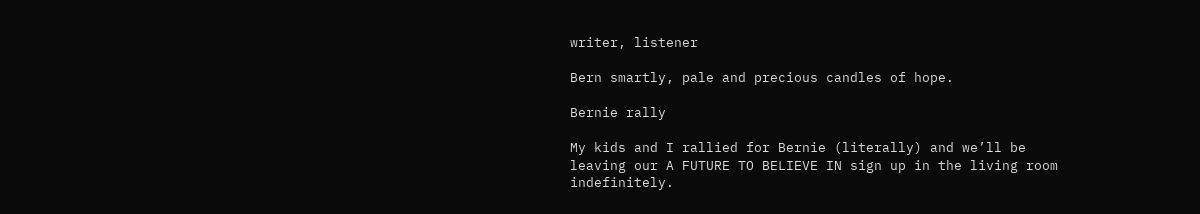writer, listener

Bern smartly, pale and precious candles of hope.

Bernie rally

My kids and I rallied for Bernie (literally) and we’ll be leaving our A FUTURE TO BELIEVE IN sign up in the living room indefinitely.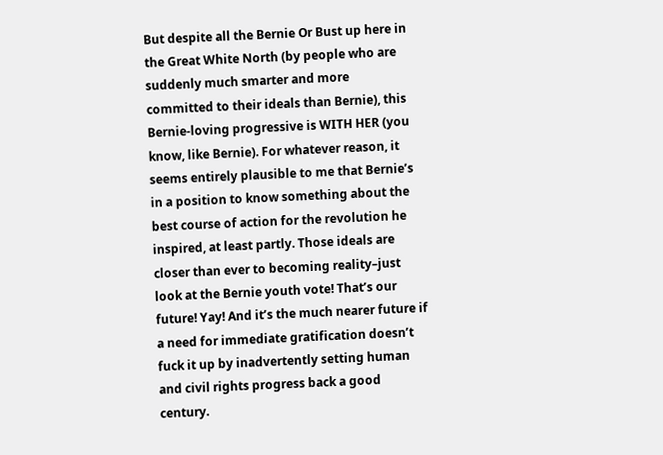But despite all the Bernie Or Bust up here in the Great White North (by people who are suddenly much smarter and more committed to their ideals than Bernie), this Bernie-loving progressive is WITH HER (you know, like Bernie). For whatever reason, it seems entirely plausible to me that Bernie’s in a position to know something about the best course of action for the revolution he inspired, at least partly. Those ideals are closer than ever to becoming reality–just look at the Bernie youth vote! That’s our future! Yay! And it’s the much nearer future if a need for immediate gratification doesn’t fuck it up by inadvertently setting human and civil rights progress back a good century.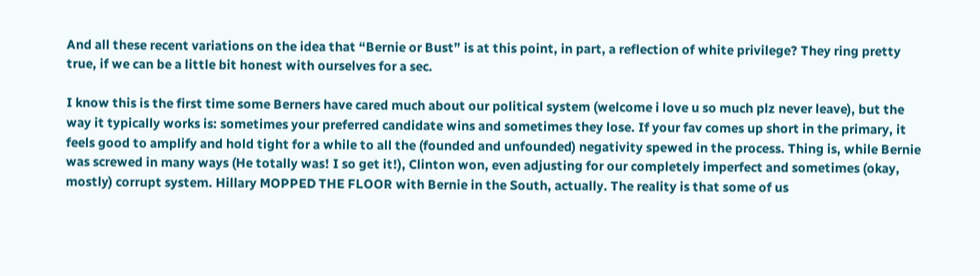And all these recent variations on the idea that “Bernie or Bust” is at this point, in part, a reflection of white privilege? They ring pretty true, if we can be a little bit honest with ourselves for a sec.

I know this is the first time some Berners have cared much about our political system (welcome i love u so much plz never leave), but the way it typically works is: sometimes your preferred candidate wins and sometimes they lose. If your fav comes up short in the primary, it feels good to amplify and hold tight for a while to all the (founded and unfounded) negativity spewed in the process. Thing is, while Bernie was screwed in many ways (He totally was! I so get it!), Clinton won, even adjusting for our completely imperfect and sometimes (okay, mostly) corrupt system. Hillary MOPPED THE FLOOR with Bernie in the South, actually. The reality is that some of us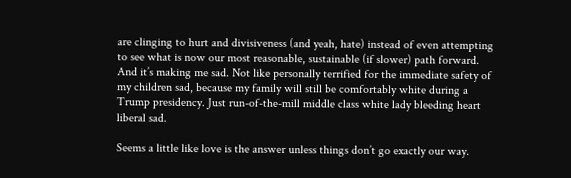are clinging to hurt and divisiveness (and yeah, hate) instead of even attempting to see what is now our most reasonable, sustainable (if slower) path forward. And it’s making me sad. Not like personally terrified for the immediate safety of my children sad, because my family will still be comfortably white during a Trump presidency. Just run-of-the-mill middle class white lady bleeding heart liberal sad.

Seems a little like love is the answer unless things don’t go exactly our way.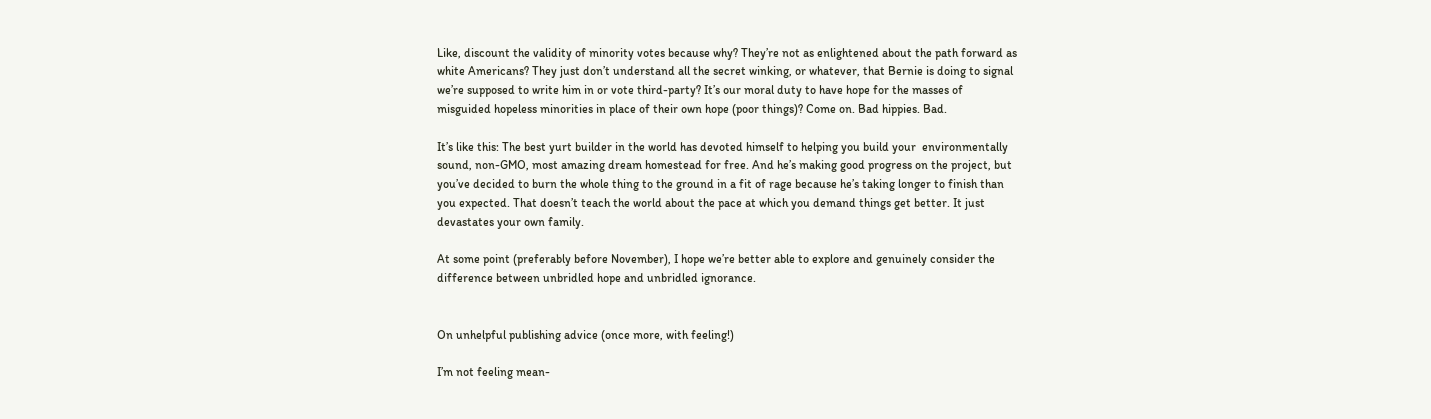Like, discount the validity of minority votes because why? They’re not as enlightened about the path forward as white Americans? They just don’t understand all the secret winking, or whatever, that Bernie is doing to signal we’re supposed to write him in or vote third-party? It’s our moral duty to have hope for the masses of misguided hopeless minorities in place of their own hope (poor things)? Come on. Bad hippies. Bad.

It’s like this: The best yurt builder in the world has devoted himself to helping you build your  environmentally sound, non-GMO, most amazing dream homestead for free. And he’s making good progress on the project, but you’ve decided to burn the whole thing to the ground in a fit of rage because he’s taking longer to finish than you expected. That doesn’t teach the world about the pace at which you demand things get better. It just devastates your own family.

At some point (preferably before November), I hope we’re better able to explore and genuinely consider the difference between unbridled hope and unbridled ignorance.


On unhelpful publishing advice (once more, with feeling!)

I’m not feeling mean-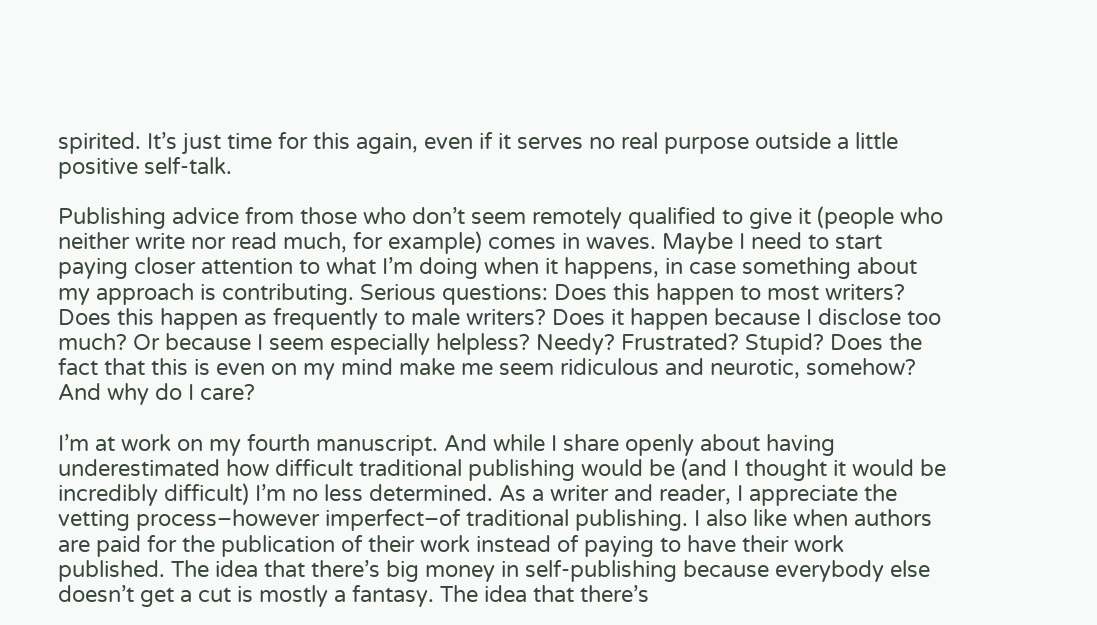spirited. It’s just time for this again, even if it serves no real purpose outside a little positive self-talk.

Publishing advice from those who don’t seem remotely qualified to give it (people who neither write nor read much, for example) comes in waves. Maybe I need to start paying closer attention to what I’m doing when it happens, in case something about my approach is contributing. Serious questions: Does this happen to most writers? Does this happen as frequently to male writers? Does it happen because I disclose too much? Or because I seem especially helpless? Needy? Frustrated? Stupid? Does the fact that this is even on my mind make me seem ridiculous and neurotic, somehow? And why do I care?

I’m at work on my fourth manuscript. And while I share openly about having underestimated how difficult traditional publishing would be (and I thought it would be incredibly difficult) I’m no less determined. As a writer and reader, I appreciate the vetting process–however imperfect–of traditional publishing. I also like when authors are paid for the publication of their work instead of paying to have their work published. The idea that there’s big money in self-publishing because everybody else doesn’t get a cut is mostly a fantasy. The idea that there’s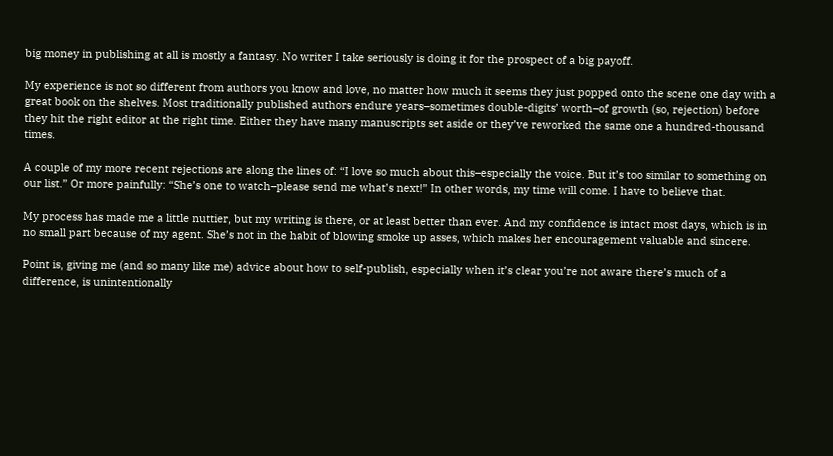big money in publishing at all is mostly a fantasy. No writer I take seriously is doing it for the prospect of a big payoff.

My experience is not so different from authors you know and love, no matter how much it seems they just popped onto the scene one day with a great book on the shelves. Most traditionally published authors endure years–sometimes double-digits’ worth–of growth (so, rejection) before they hit the right editor at the right time. Either they have many manuscripts set aside or they’ve reworked the same one a hundred-thousand times.

A couple of my more recent rejections are along the lines of: “I love so much about this–especially the voice. But it’s too similar to something on our list.” Or more painfully: “She’s one to watch–please send me what’s next!” In other words, my time will come. I have to believe that.

My process has made me a little nuttier, but my writing is there, or at least better than ever. And my confidence is intact most days, which is in no small part because of my agent. She’s not in the habit of blowing smoke up asses, which makes her encouragement valuable and sincere.

Point is, giving me (and so many like me) advice about how to self-publish, especially when it’s clear you’re not aware there’s much of a difference, is unintentionally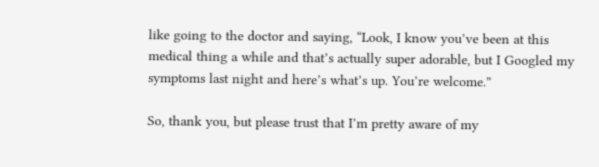like going to the doctor and saying, “Look, I know you’ve been at this medical thing a while and that’s actually super adorable, but I Googled my symptoms last night and here’s what’s up. You’re welcome.”

So, thank you, but please trust that I’m pretty aware of my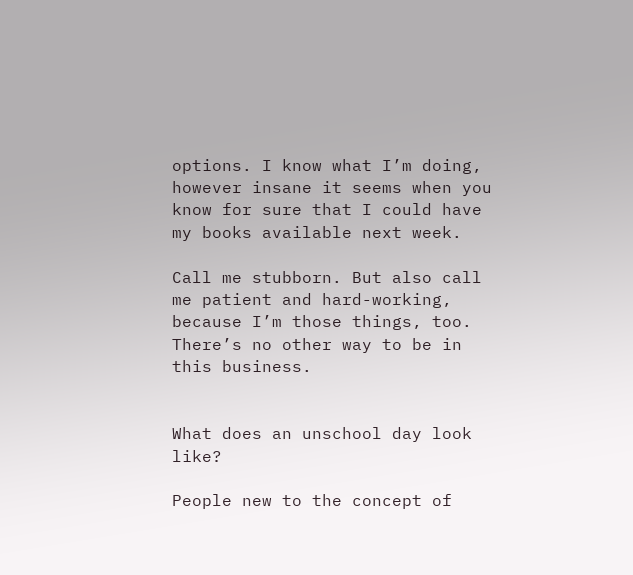options. I know what I’m doing, however insane it seems when you know for sure that I could have my books available next week.

Call me stubborn. But also call me patient and hard-working, because I’m those things, too. There’s no other way to be in this business.


What does an unschool day look like?

People new to the concept of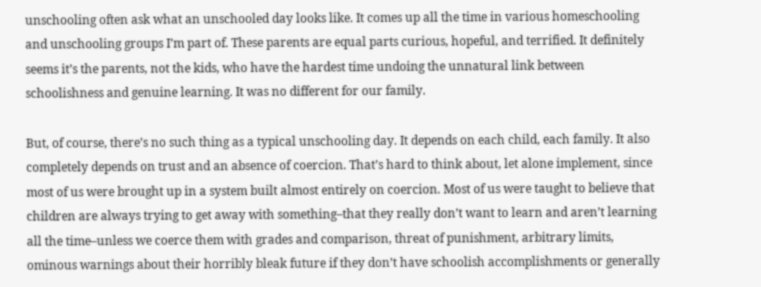unschooling often ask what an unschooled day looks like. It comes up all the time in various homeschooling and unschooling groups I’m part of. These parents are equal parts curious, hopeful, and terrified. It definitely seems it’s the parents, not the kids, who have the hardest time undoing the unnatural link between schoolishness and genuine learning. It was no different for our family.

But, of course, there’s no such thing as a typical unschooling day. It depends on each child, each family. It also completely depends on trust and an absence of coercion. That’s hard to think about, let alone implement, since most of us were brought up in a system built almost entirely on coercion. Most of us were taught to believe that children are always trying to get away with something–that they really don’t want to learn and aren’t learning all the time–unless we coerce them with grades and comparison, threat of punishment, arbitrary limits, ominous warnings about their horribly bleak future if they don’t have schoolish accomplishments or generally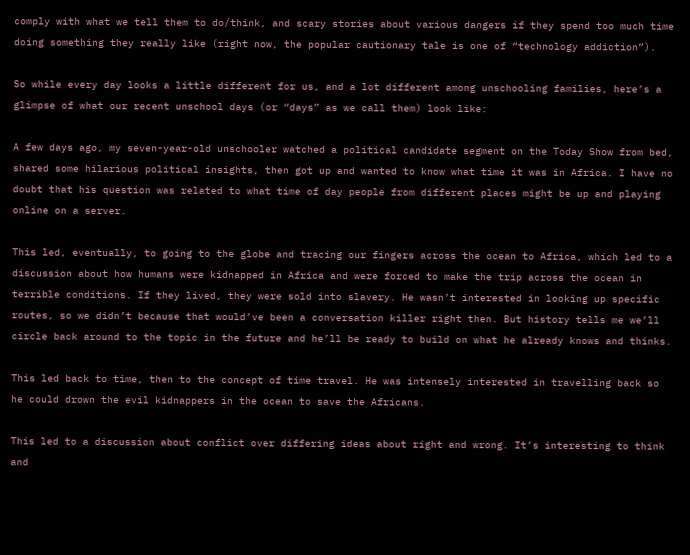comply with what we tell them to do/think, and scary stories about various dangers if they spend too much time doing something they really like (right now, the popular cautionary tale is one of “technology addiction”).

So while every day looks a little different for us, and a lot different among unschooling families, here’s a glimpse of what our recent unschool days (or “days” as we call them) look like:

A few days ago, my seven-year-old unschooler watched a political candidate segment on the Today Show from bed, shared some hilarious political insights, then got up and wanted to know what time it was in Africa. I have no doubt that his question was related to what time of day people from different places might be up and playing online on a server.

This led, eventually, to going to the globe and tracing our fingers across the ocean to Africa, which led to a discussion about how humans were kidnapped in Africa and were forced to make the trip across the ocean in terrible conditions. If they lived, they were sold into slavery. He wasn’t interested in looking up specific routes, so we didn’t because that would’ve been a conversation killer right then. But history tells me we’ll circle back around to the topic in the future and he’ll be ready to build on what he already knows and thinks.

This led back to time, then to the concept of time travel. He was intensely interested in travelling back so he could drown the evil kidnappers in the ocean to save the Africans.

This led to a discussion about conflict over differing ideas about right and wrong. It’s interesting to think and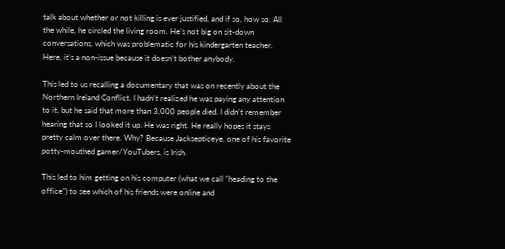talk about whether or not killing is ever justified, and if so, how so. All the while, he circled the living room. He’s not big on sit-down conversations, which was problematic for his kindergarten teacher. Here, it’s a non-issue because it doesn’t bother anybody.

This led to us recalling a documentary that was on recently about the Northern Ireland Conflict. I hadn’t realized he was paying any attention to it, but he said that more than 3,000 people died. I didn’t remember hearing that so I looked it up. He was right. He really hopes it stays pretty calm over there. Why? Because Jacksepticeye, one of his favorite potty-mouthed gamer/YouTubers, is Irish.

This led to him getting on his computer (what we call “heading to the office”) to see which of his friends were online and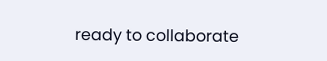ready to collaborate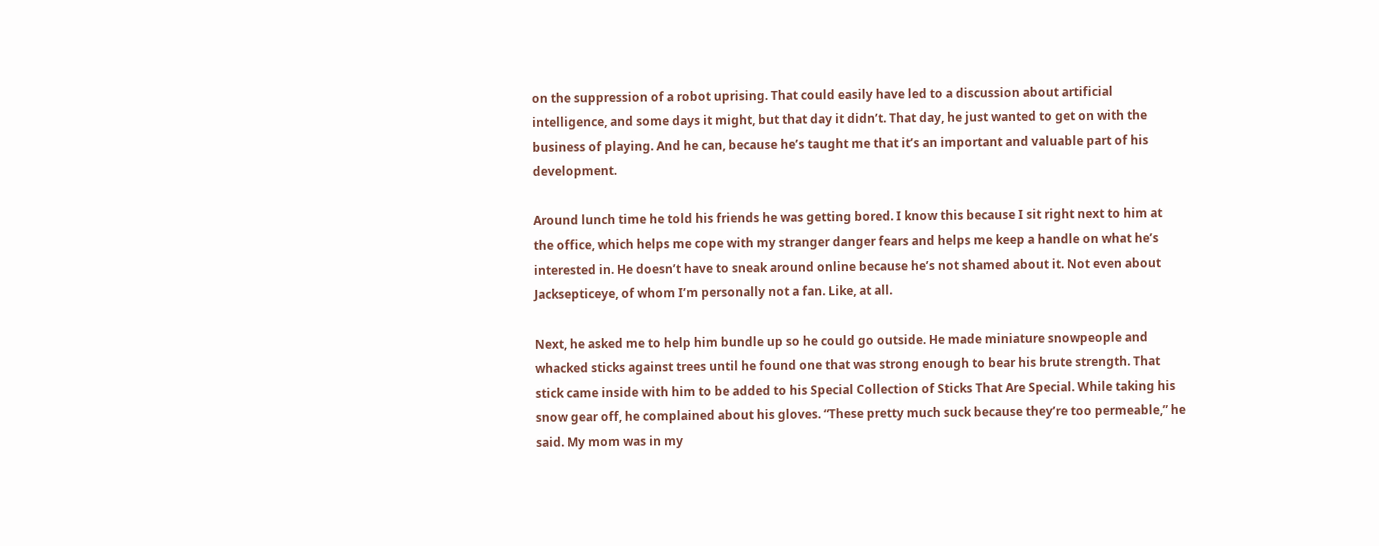on the suppression of a robot uprising. That could easily have led to a discussion about artificial intelligence, and some days it might, but that day it didn’t. That day, he just wanted to get on with the business of playing. And he can, because he’s taught me that it’s an important and valuable part of his development.

Around lunch time he told his friends he was getting bored. I know this because I sit right next to him at the office, which helps me cope with my stranger danger fears and helps me keep a handle on what he’s interested in. He doesn’t have to sneak around online because he’s not shamed about it. Not even about Jacksepticeye, of whom I’m personally not a fan. Like, at all.

Next, he asked me to help him bundle up so he could go outside. He made miniature snowpeople and whacked sticks against trees until he found one that was strong enough to bear his brute strength. That stick came inside with him to be added to his Special Collection of Sticks That Are Special. While taking his snow gear off, he complained about his gloves. “These pretty much suck because they’re too permeable,” he said. My mom was in my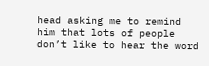head asking me to remind him that lots of people don’t like to hear the word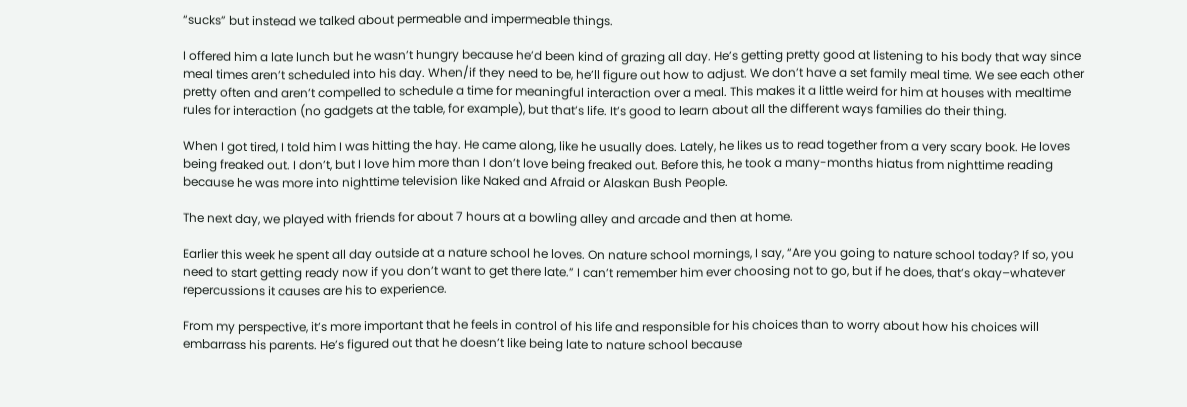“sucks” but instead we talked about permeable and impermeable things.

I offered him a late lunch but he wasn’t hungry because he’d been kind of grazing all day. He’s getting pretty good at listening to his body that way since meal times aren’t scheduled into his day. When/if they need to be, he’ll figure out how to adjust. We don’t have a set family meal time. We see each other pretty often and aren’t compelled to schedule a time for meaningful interaction over a meal. This makes it a little weird for him at houses with mealtime rules for interaction (no gadgets at the table, for example), but that’s life. It’s good to learn about all the different ways families do their thing.

When I got tired, I told him I was hitting the hay. He came along, like he usually does. Lately, he likes us to read together from a very scary book. He loves being freaked out. I don’t, but I love him more than I don’t love being freaked out. Before this, he took a many-months hiatus from nighttime reading because he was more into nighttime television like Naked and Afraid or Alaskan Bush People.

The next day, we played with friends for about 7 hours at a bowling alley and arcade and then at home.

Earlier this week he spent all day outside at a nature school he loves. On nature school mornings, I say, “Are you going to nature school today? If so, you need to start getting ready now if you don’t want to get there late.” I can’t remember him ever choosing not to go, but if he does, that’s okay–whatever repercussions it causes are his to experience.

From my perspective, it’s more important that he feels in control of his life and responsible for his choices than to worry about how his choices will embarrass his parents. He’s figured out that he doesn’t like being late to nature school because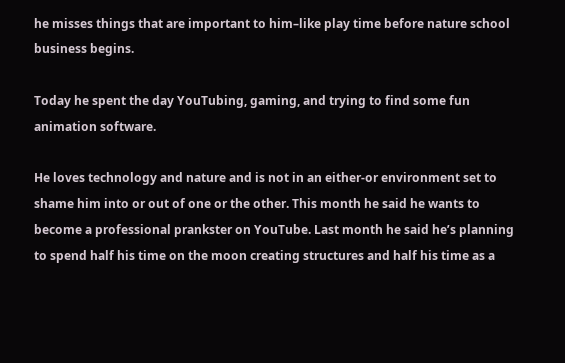he misses things that are important to him–like play time before nature school business begins.

Today he spent the day YouTubing, gaming, and trying to find some fun animation software.

He loves technology and nature and is not in an either-or environment set to shame him into or out of one or the other. This month he said he wants to become a professional prankster on YouTube. Last month he said he’s planning to spend half his time on the moon creating structures and half his time as a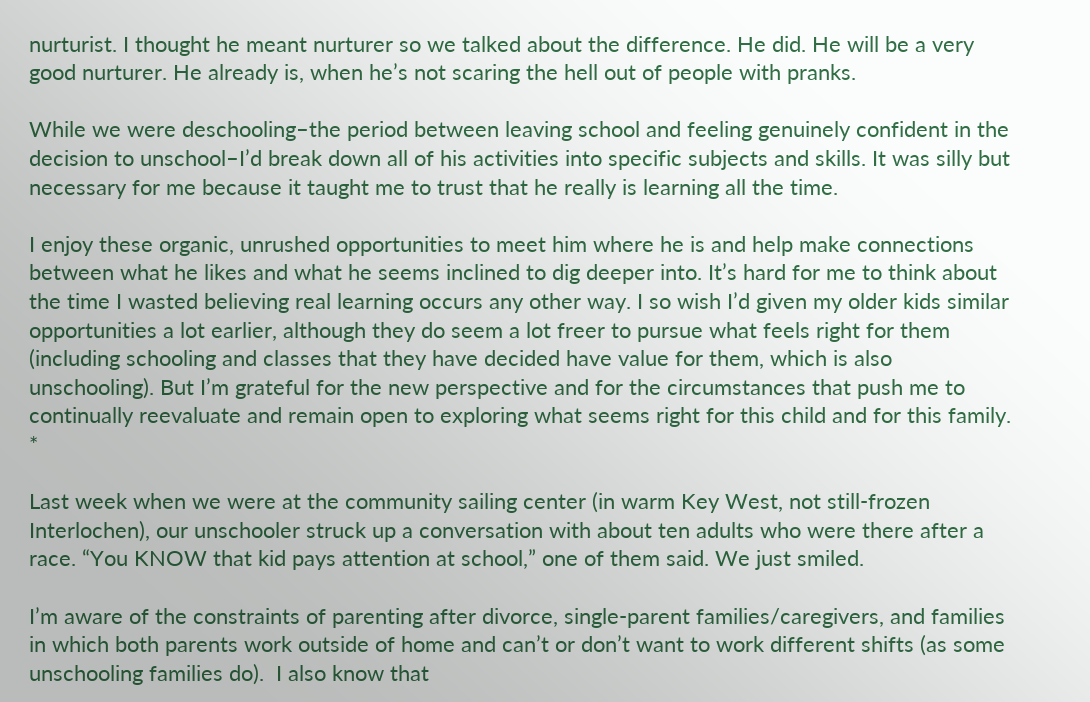nurturist. I thought he meant nurturer so we talked about the difference. He did. He will be a very good nurturer. He already is, when he’s not scaring the hell out of people with pranks.

While we were deschooling–the period between leaving school and feeling genuinely confident in the decision to unschool–I’d break down all of his activities into specific subjects and skills. It was silly but necessary for me because it taught me to trust that he really is learning all the time.

I enjoy these organic, unrushed opportunities to meet him where he is and help make connections between what he likes and what he seems inclined to dig deeper into. It’s hard for me to think about the time I wasted believing real learning occurs any other way. I so wish I’d given my older kids similar opportunities a lot earlier, although they do seem a lot freer to pursue what feels right for them (including schooling and classes that they have decided have value for them, which is also unschooling). But I’m grateful for the new perspective and for the circumstances that push me to continually reevaluate and remain open to exploring what seems right for this child and for this family. *

Last week when we were at the community sailing center (in warm Key West, not still-frozen Interlochen), our unschooler struck up a conversation with about ten adults who were there after a race. “You KNOW that kid pays attention at school,” one of them said. We just smiled.

I’m aware of the constraints of parenting after divorce, single-parent families/caregivers, and families in which both parents work outside of home and can’t or don’t want to work different shifts (as some unschooling families do).  I also know that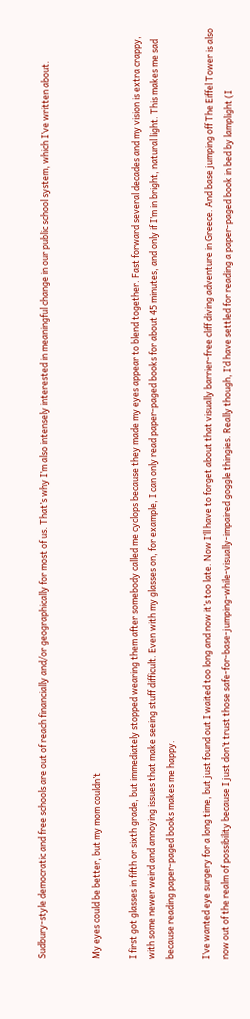Sudbury-style democratic and free schools are out of reach financially and/or geographically for most of us. That’s why I’m also intensely interested in meaningful change in our public school system, which I’ve written about.


My eyes could be better, but my mom couldn’t

I first got glasses in fifth or sixth grade, but immediately stopped wearing them after somebody called me cyclops because they made my eyes appear to blend together. Fast forward several decades and my vision is extra crappy, with some newer weird and annoying issues that make seeing stuff difficult. Even with my glasses on, for example, I can only read paper-paged books for about 45 minutes, and only if I’m in bright, natural light. This makes me sad because reading paper-paged books makes me happy.

I’ve wanted eye surgery for a long time, but just found out I waited too long and now it’s too late. Now I’ll have to forget about that visually barrier-free cliff diving adventure in Greece. And base jumping off The Eiffel Tower is also now out of the realm of possibility because I just don’t trust those safe-for-base-jumping-while-visually-impaired goggle thingies. Really though, I’d have settled for reading a paper-paged book in bed by lamplight (I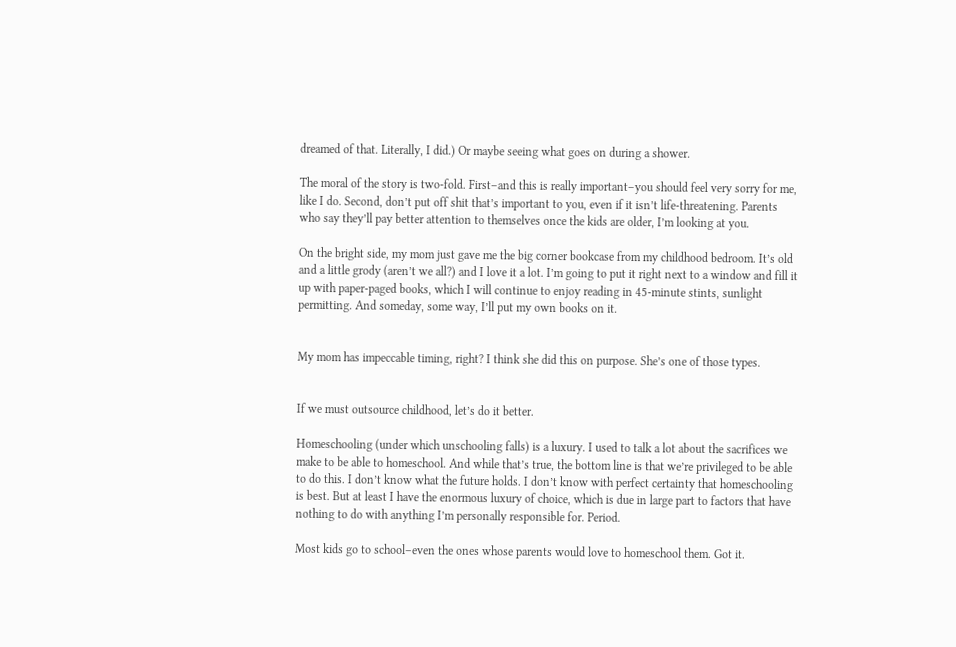dreamed of that. Literally, I did.) Or maybe seeing what goes on during a shower.

The moral of the story is two-fold. First–and this is really important–you should feel very sorry for me, like I do. Second, don’t put off shit that’s important to you, even if it isn’t life-threatening. Parents who say they’ll pay better attention to themselves once the kids are older, I’m looking at you.

On the bright side, my mom just gave me the big corner bookcase from my childhood bedroom. It’s old and a little grody (aren’t we all?) and I love it a lot. I’m going to put it right next to a window and fill it up with paper-paged books, which I will continue to enjoy reading in 45-minute stints, sunlight permitting. And someday, some way, I’ll put my own books on it.


My mom has impeccable timing, right? I think she did this on purpose. She’s one of those types.


If we must outsource childhood, let’s do it better.

Homeschooling (under which unschooling falls) is a luxury. I used to talk a lot about the sacrifices we make to be able to homeschool. And while that’s true, the bottom line is that we’re privileged to be able to do this. I don’t know what the future holds. I don’t know with perfect certainty that homeschooling is best. But at least I have the enormous luxury of choice, which is due in large part to factors that have nothing to do with anything I’m personally responsible for. Period.

Most kids go to school–even the ones whose parents would love to homeschool them. Got it.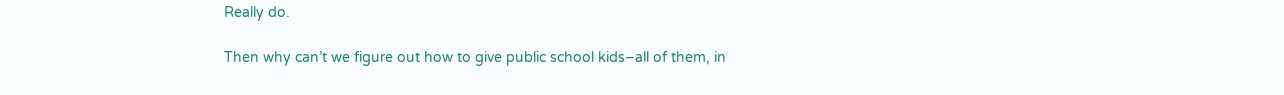Really do.

Then why can’t we figure out how to give public school kids–all of them, in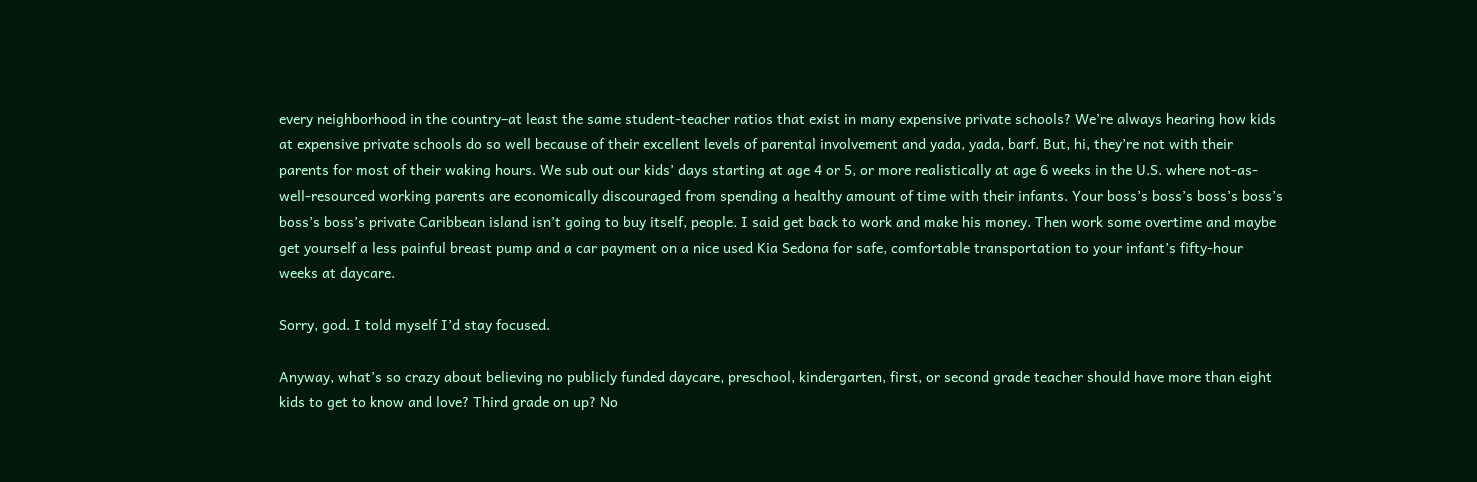every neighborhood in the country–at least the same student-teacher ratios that exist in many expensive private schools? We’re always hearing how kids at expensive private schools do so well because of their excellent levels of parental involvement and yada, yada, barf. But, hi, they’re not with their parents for most of their waking hours. We sub out our kids’ days starting at age 4 or 5, or more realistically at age 6 weeks in the U.S. where not-as-well-resourced working parents are economically discouraged from spending a healthy amount of time with their infants. Your boss’s boss’s boss’s boss’s boss’s boss’s private Caribbean island isn’t going to buy itself, people. I said get back to work and make his money. Then work some overtime and maybe get yourself a less painful breast pump and a car payment on a nice used Kia Sedona for safe, comfortable transportation to your infant’s fifty-hour weeks at daycare.

Sorry, god. I told myself I’d stay focused.

Anyway, what’s so crazy about believing no publicly funded daycare, preschool, kindergarten, first, or second grade teacher should have more than eight kids to get to know and love? Third grade on up? No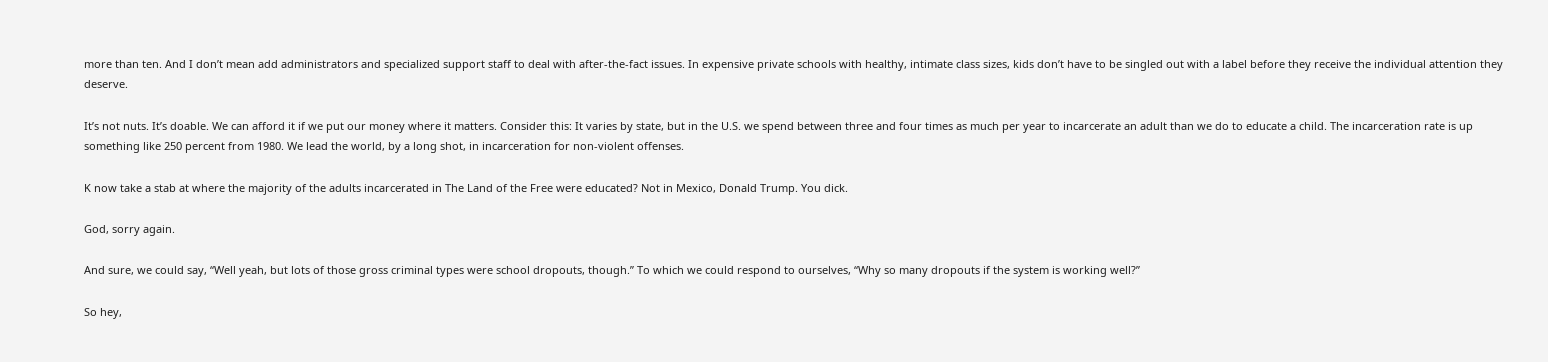more than ten. And I don’t mean add administrators and specialized support staff to deal with after-the-fact issues. In expensive private schools with healthy, intimate class sizes, kids don’t have to be singled out with a label before they receive the individual attention they deserve.

It’s not nuts. It’s doable. We can afford it if we put our money where it matters. Consider this: It varies by state, but in the U.S. we spend between three and four times as much per year to incarcerate an adult than we do to educate a child. The incarceration rate is up something like 250 percent from 1980. We lead the world, by a long shot, in incarceration for non-violent offenses.

K now take a stab at where the majority of the adults incarcerated in The Land of the Free were educated? Not in Mexico, Donald Trump. You dick.

God, sorry again.

And sure, we could say, “Well yeah, but lots of those gross criminal types were school dropouts, though.” To which we could respond to ourselves, “Why so many dropouts if the system is working well?”

So hey,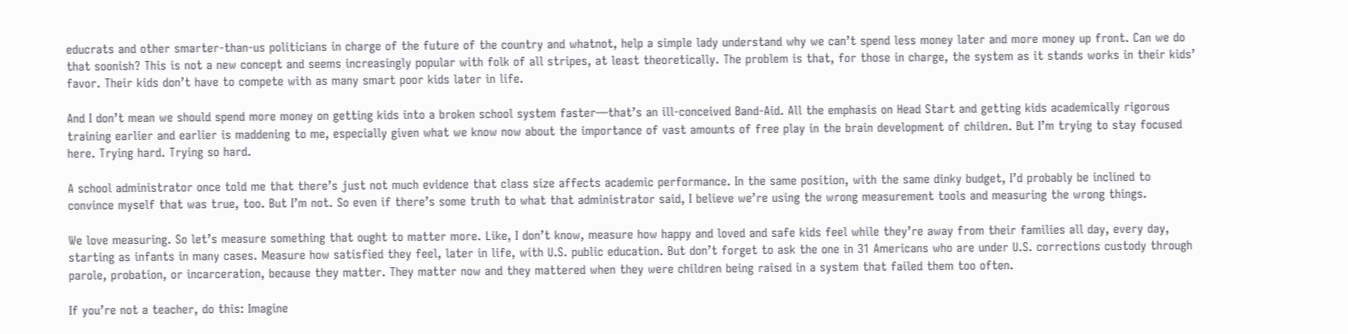educrats and other smarter-than-us politicians in charge of the future of the country and whatnot, help a simple lady understand why we can’t spend less money later and more money up front. Can we do that soonish? This is not a new concept and seems increasingly popular with folk of all stripes, at least theoretically. The problem is that, for those in charge, the system as it stands works in their kids’ favor. Their kids don’t have to compete with as many smart poor kids later in life.

And I don’t mean we should spend more money on getting kids into a broken school system faster—that’s an ill-conceived Band-Aid. All the emphasis on Head Start and getting kids academically rigorous training earlier and earlier is maddening to me, especially given what we know now about the importance of vast amounts of free play in the brain development of children. But I’m trying to stay focused here. Trying hard. Trying so hard.

A school administrator once told me that there’s just not much evidence that class size affects academic performance. In the same position, with the same dinky budget, I’d probably be inclined to convince myself that was true, too. But I’m not. So even if there’s some truth to what that administrator said, I believe we’re using the wrong measurement tools and measuring the wrong things.

We love measuring. So let’s measure something that ought to matter more. Like, I don’t know, measure how happy and loved and safe kids feel while they’re away from their families all day, every day, starting as infants in many cases. Measure how satisfied they feel, later in life, with U.S. public education. But don’t forget to ask the one in 31 Americans who are under U.S. corrections custody through parole, probation, or incarceration, because they matter. They matter now and they mattered when they were children being raised in a system that failed them too often.

If you’re not a teacher, do this: Imagine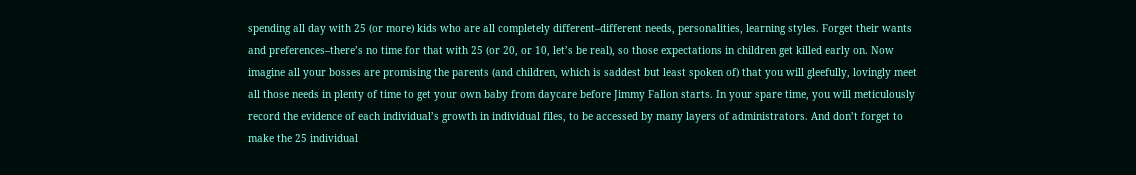spending all day with 25 (or more) kids who are all completely different–different needs, personalities, learning styles. Forget their wants and preferences–there’s no time for that with 25 (or 20, or 10, let’s be real), so those expectations in children get killed early on. Now imagine all your bosses are promising the parents (and children, which is saddest but least spoken of) that you will gleefully, lovingly meet all those needs in plenty of time to get your own baby from daycare before Jimmy Fallon starts. In your spare time, you will meticulously record the evidence of each individual’s growth in individual files, to be accessed by many layers of administrators. And don’t forget to make the 25 individual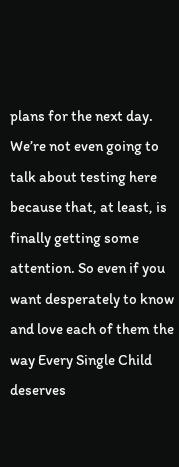plans for the next day. We’re not even going to talk about testing here because that, at least, is finally getting some attention. So even if you want desperately to know and love each of them the way Every Single Child deserves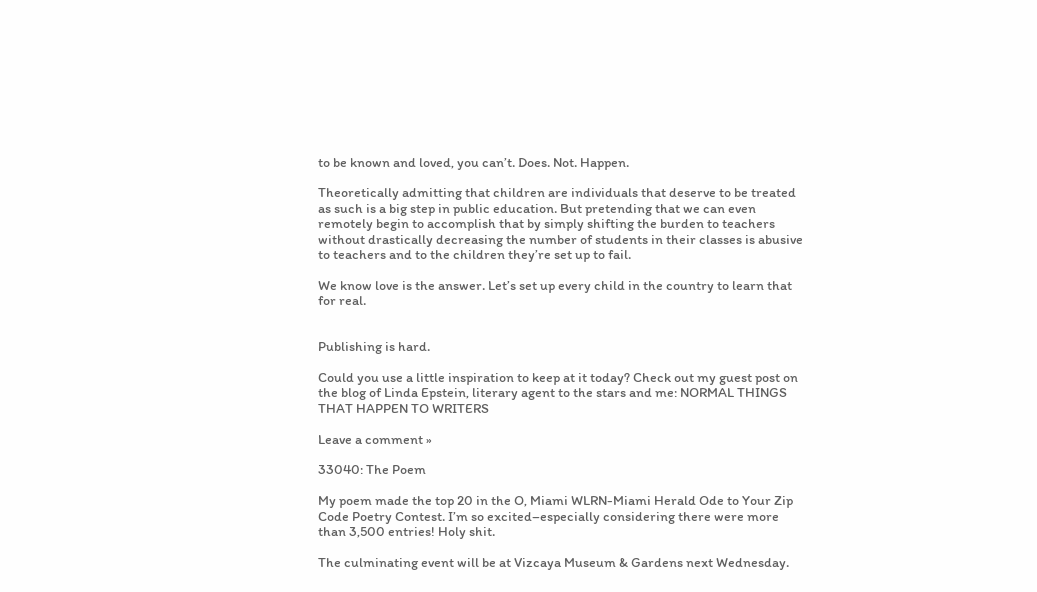to be known and loved, you can’t. Does. Not. Happen.

Theoretically admitting that children are individuals that deserve to be treated as such is a big step in public education. But pretending that we can even remotely begin to accomplish that by simply shifting the burden to teachers without drastically decreasing the number of students in their classes is abusive to teachers and to the children they’re set up to fail.

We know love is the answer. Let’s set up every child in the country to learn that for real.


Publishing is hard.

Could you use a little inspiration to keep at it today? Check out my guest post on the blog of Linda Epstein, literary agent to the stars and me: NORMAL THINGS THAT HAPPEN TO WRITERS

Leave a comment »

33040: The Poem

My poem made the top 20 in the O, Miami WLRN-Miami Herald Ode to Your Zip Code Poetry Contest. I’m so excited–especially considering there were more than 3,500 entries! Holy shit.

The culminating event will be at Vizcaya Museum & Gardens next Wednesday.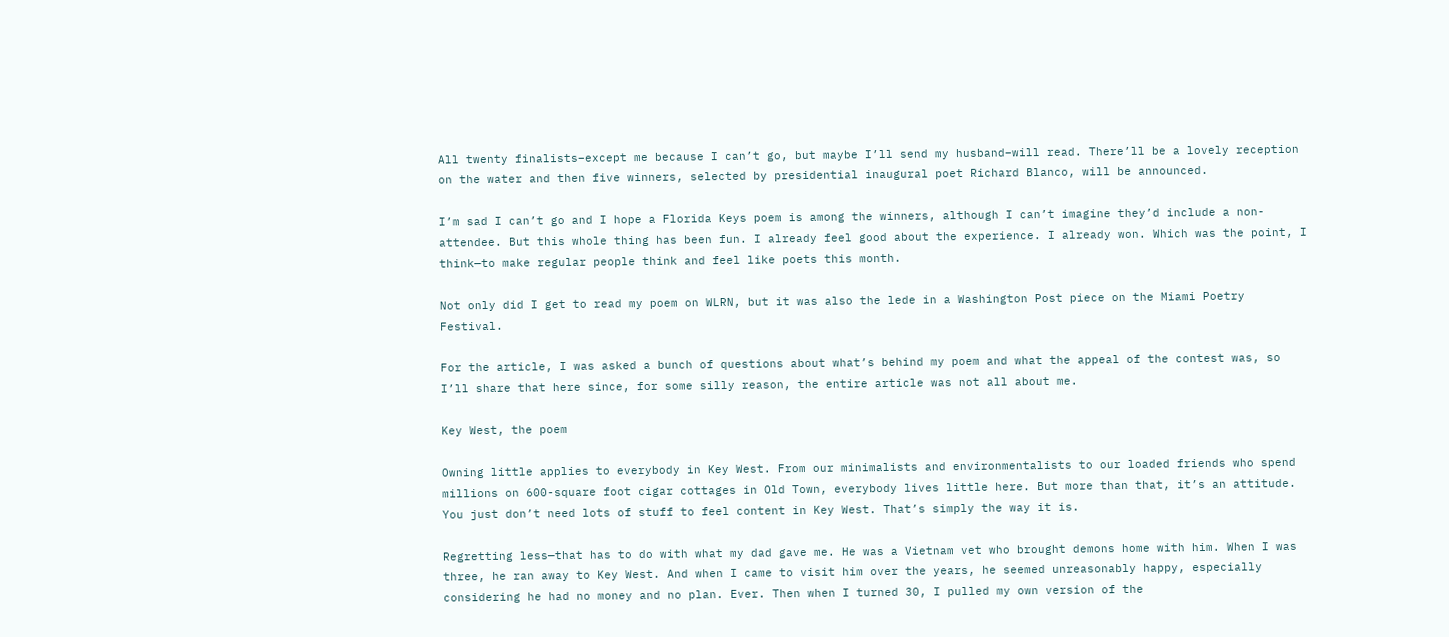All twenty finalists–except me because I can’t go, but maybe I’ll send my husband–will read. There’ll be a lovely reception on the water and then five winners, selected by presidential inaugural poet Richard Blanco, will be announced.

I’m sad I can’t go and I hope a Florida Keys poem is among the winners, although I can’t imagine they’d include a non-attendee. But this whole thing has been fun. I already feel good about the experience. I already won. Which was the point, I think—to make regular people think and feel like poets this month.

Not only did I get to read my poem on WLRN, but it was also the lede in a Washington Post piece on the Miami Poetry Festival.

For the article, I was asked a bunch of questions about what’s behind my poem and what the appeal of the contest was, so I’ll share that here since, for some silly reason, the entire article was not all about me.

Key West, the poem

Owning little applies to everybody in Key West. From our minimalists and environmentalists to our loaded friends who spend millions on 600-square foot cigar cottages in Old Town, everybody lives little here. But more than that, it’s an attitude. You just don’t need lots of stuff to feel content in Key West. That’s simply the way it is.

Regretting less—that has to do with what my dad gave me. He was a Vietnam vet who brought demons home with him. When I was three, he ran away to Key West. And when I came to visit him over the years, he seemed unreasonably happy, especially considering he had no money and no plan. Ever. Then when I turned 30, I pulled my own version of the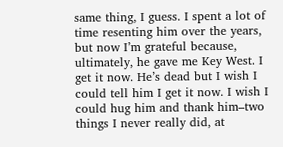same thing, I guess. I spent a lot of time resenting him over the years, but now I’m grateful because, ultimately, he gave me Key West. I get it now. He’s dead but I wish I could tell him I get it now. I wish I could hug him and thank him–two things I never really did, at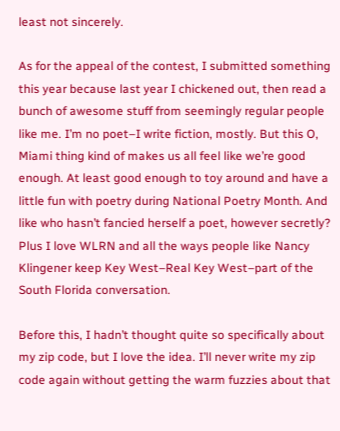least not sincerely.

As for the appeal of the contest, I submitted something this year because last year I chickened out, then read a bunch of awesome stuff from seemingly regular people like me. I’m no poet–I write fiction, mostly. But this O, Miami thing kind of makes us all feel like we’re good enough. At least good enough to toy around and have a little fun with poetry during National Poetry Month. And like who hasn’t fancied herself a poet, however secretly? Plus I love WLRN and all the ways people like Nancy Klingener keep Key West–Real Key West–part of the South Florida conversation.

Before this, I hadn’t thought quite so specifically about my zip code, but I love the idea. I’ll never write my zip code again without getting the warm fuzzies about that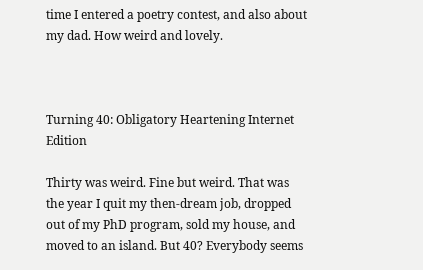time I entered a poetry contest, and also about my dad. How weird and lovely.



Turning 40: Obligatory Heartening Internet Edition

Thirty was weird. Fine but weird. That was the year I quit my then-dream job, dropped out of my PhD program, sold my house, and moved to an island. But 40? Everybody seems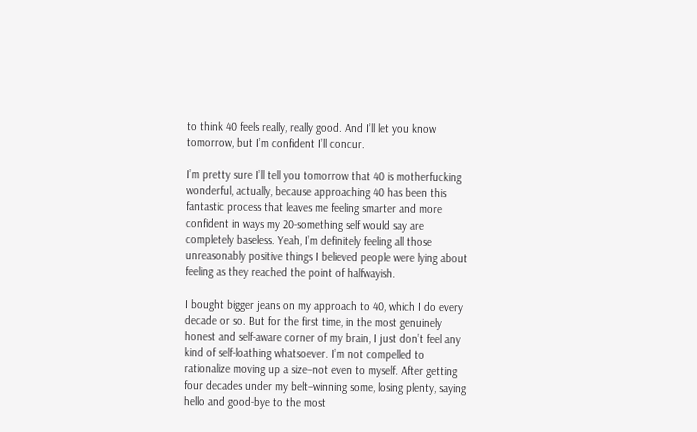to think 40 feels really, really good. And I’ll let you know tomorrow, but I’m confident I’ll concur.

I’m pretty sure I’ll tell you tomorrow that 40 is motherfucking wonderful, actually, because approaching 40 has been this fantastic process that leaves me feeling smarter and more confident in ways my 20-something self would say are completely baseless. Yeah, I’m definitely feeling all those unreasonably positive things I believed people were lying about feeling as they reached the point of halfwayish.

I bought bigger jeans on my approach to 40, which I do every decade or so. But for the first time, in the most genuinely honest and self-aware corner of my brain, I just don’t feel any kind of self-loathing whatsoever. I’m not compelled to rationalize moving up a size–not even to myself. After getting four decades under my belt–winning some, losing plenty, saying hello and good-bye to the most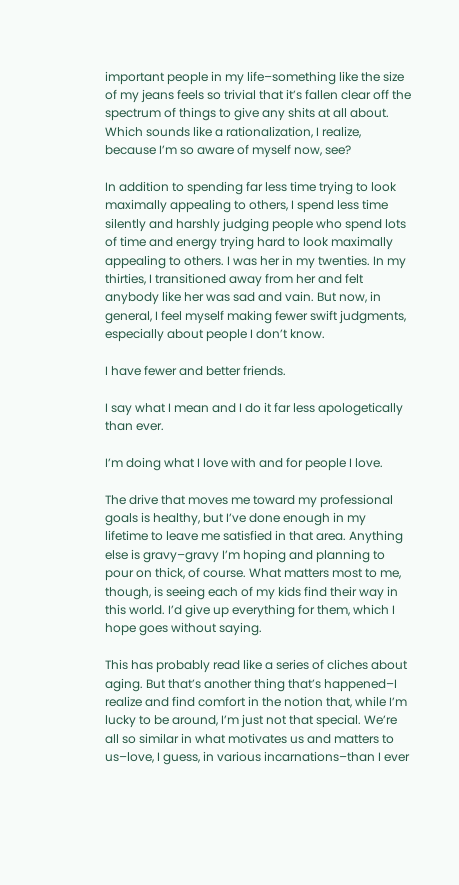important people in my life–something like the size of my jeans feels so trivial that it’s fallen clear off the spectrum of things to give any shits at all about. Which sounds like a rationalization, I realize, because I’m so aware of myself now, see?

In addition to spending far less time trying to look maximally appealing to others, I spend less time silently and harshly judging people who spend lots of time and energy trying hard to look maximally appealing to others. I was her in my twenties. In my thirties, I transitioned away from her and felt anybody like her was sad and vain. But now, in general, I feel myself making fewer swift judgments, especially about people I don’t know.

I have fewer and better friends.

I say what I mean and I do it far less apologetically than ever.

I’m doing what I love with and for people I love.

The drive that moves me toward my professional goals is healthy, but I’ve done enough in my lifetime to leave me satisfied in that area. Anything else is gravy–gravy I’m hoping and planning to pour on thick, of course. What matters most to me, though, is seeing each of my kids find their way in this world. I’d give up everything for them, which I hope goes without saying.

This has probably read like a series of cliches about aging. But that’s another thing that’s happened–I realize and find comfort in the notion that, while I’m lucky to be around, I’m just not that special. We’re all so similar in what motivates us and matters to us–love, I guess, in various incarnations–than I ever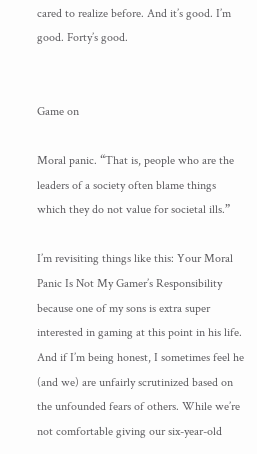cared to realize before. And it’s good. I’m good. Forty’s good.


Game on

Moral panic. “That is, people who are the leaders of a society often blame things which they do not value for societal ills.”

I’m revisiting things like this: Your Moral Panic Is Not My Gamer’s Responsibility  because one of my sons is extra super interested in gaming at this point in his life. And if I’m being honest, I sometimes feel he (and we) are unfairly scrutinized based on the unfounded fears of others. While we’re not comfortable giving our six-year-old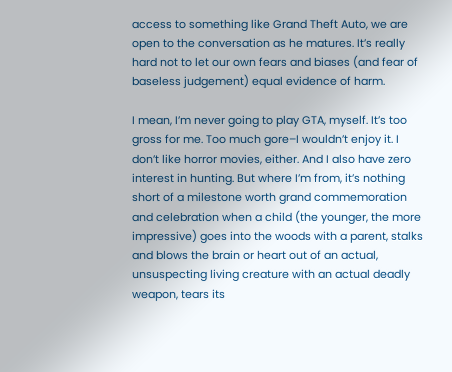access to something like Grand Theft Auto, we are open to the conversation as he matures. It’s really hard not to let our own fears and biases (and fear of baseless judgement) equal evidence of harm.

I mean, I’m never going to play GTA, myself. It’s too gross for me. Too much gore–I wouldn’t enjoy it. I don’t like horror movies, either. And I also have zero interest in hunting. But where I’m from, it’s nothing short of a milestone worth grand commemoration and celebration when a child (the younger, the more impressive) goes into the woods with a parent, stalks and blows the brain or heart out of an actual, unsuspecting living creature with an actual deadly weapon, tears its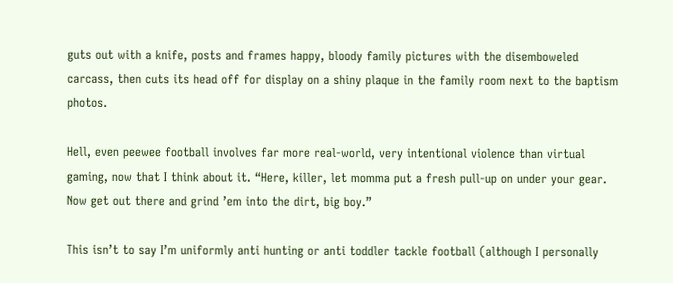guts out with a knife, posts and frames happy, bloody family pictures with the disemboweled carcass, then cuts its head off for display on a shiny plaque in the family room next to the baptism photos.

Hell, even peewee football involves far more real-world, very intentional violence than virtual gaming, now that I think about it. “Here, killer, let momma put a fresh pull-up on under your gear. Now get out there and grind ’em into the dirt, big boy.”

This isn’t to say I’m uniformly anti hunting or anti toddler tackle football (although I personally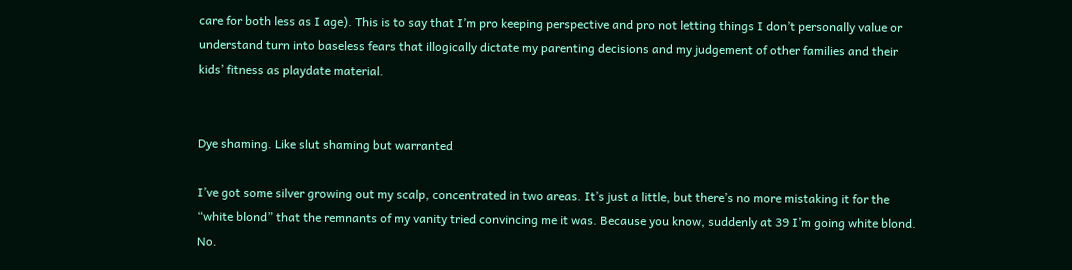care for both less as I age). This is to say that I’m pro keeping perspective and pro not letting things I don’t personally value or understand turn into baseless fears that illogically dictate my parenting decisions and my judgement of other families and their kids’ fitness as playdate material.


Dye shaming. Like slut shaming but warranted

I’ve got some silver growing out my scalp, concentrated in two areas. It’s just a little, but there’s no more mistaking it for the “white blond” that the remnants of my vanity tried convincing me it was. Because you know, suddenly at 39 I’m going white blond. No.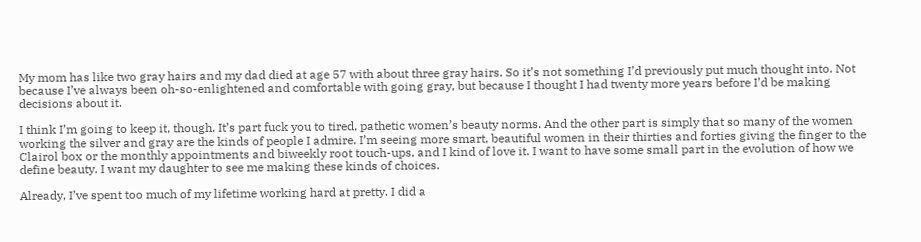My mom has like two gray hairs and my dad died at age 57 with about three gray hairs. So it’s not something I’d previously put much thought into. Not because I’ve always been oh-so-enlightened and comfortable with going gray, but because I thought I had twenty more years before I’d be making decisions about it.

I think I’m going to keep it, though. It’s part fuck you to tired, pathetic women’s beauty norms. And the other part is simply that so many of the women working the silver and gray are the kinds of people I admire. I’m seeing more smart, beautiful women in their thirties and forties giving the finger to the Clairol box or the monthly appointments and biweekly root touch-ups, and I kind of love it. I want to have some small part in the evolution of how we define beauty. I want my daughter to see me making these kinds of choices.

Already, I’ve spent too much of my lifetime working hard at pretty. I did a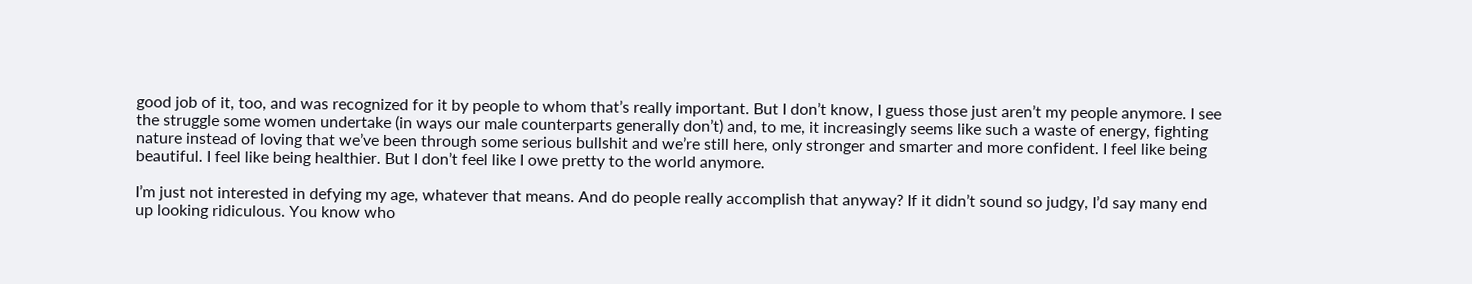good job of it, too, and was recognized for it by people to whom that’s really important. But I don’t know, I guess those just aren’t my people anymore. I see the struggle some women undertake (in ways our male counterparts generally don’t) and, to me, it increasingly seems like such a waste of energy, fighting nature instead of loving that we’ve been through some serious bullshit and we’re still here, only stronger and smarter and more confident. I feel like being beautiful. I feel like being healthier. But I don’t feel like I owe pretty to the world anymore.

I’m just not interested in defying my age, whatever that means. And do people really accomplish that anyway? If it didn’t sound so judgy, I’d say many end up looking ridiculous. You know who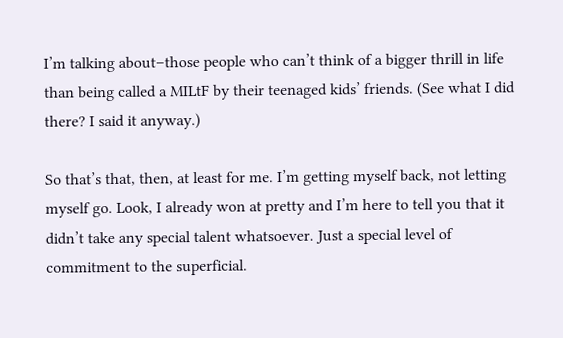I’m talking about–those people who can’t think of a bigger thrill in life than being called a MILtF by their teenaged kids’ friends. (See what I did there? I said it anyway.)

So that’s that, then, at least for me. I’m getting myself back, not letting myself go. Look, I already won at pretty and I’m here to tell you that it didn’t take any special talent whatsoever. Just a special level of commitment to the superficial.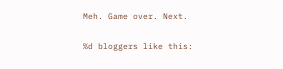Meh. Game over. Next.


%d bloggers like this: